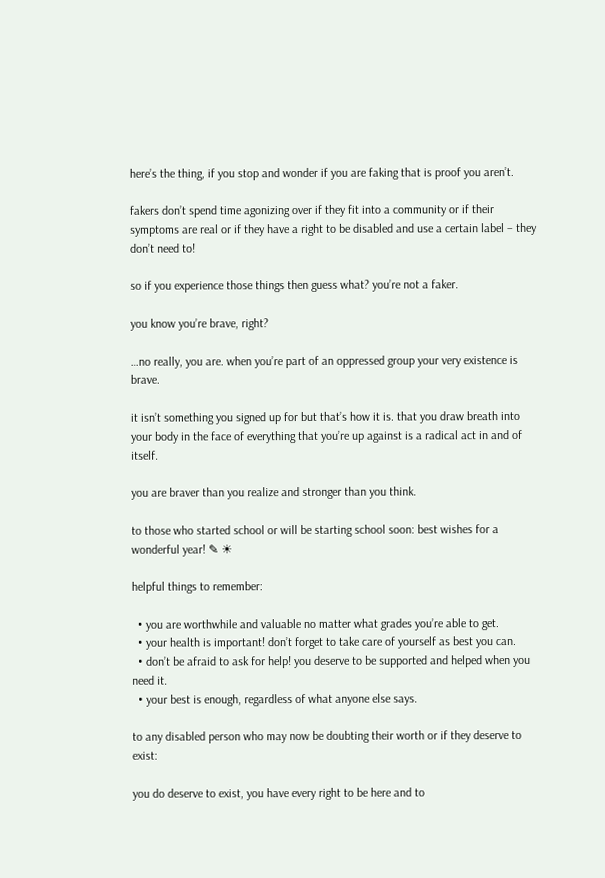here’s the thing, if you stop and wonder if you are faking that is proof you aren’t.

fakers don’t spend time agonizing over if they fit into a community or if their symptoms are real or if they have a right to be disabled and use a certain label – they don’t need to!

so if you experience those things then guess what? you’re not a faker.

you know you’re brave, right?

…no really, you are. when you’re part of an oppressed group your very existence is brave.

it isn’t something you signed up for but that’s how it is. that you draw breath into your body in the face of everything that you’re up against is a radical act in and of itself.

you are braver than you realize and stronger than you think.

to those who started school or will be starting school soon: best wishes for a wonderful year! ✎ ☀

helpful things to remember:

  • you are worthwhile and valuable no matter what grades you’re able to get.
  • your health is important! don’t forget to take care of yourself as best you can.
  • don’t be afraid to ask for help! you deserve to be supported and helped when you need it.
  • your best is enough, regardless of what anyone else says.

to any disabled person who may now be doubting their worth or if they deserve to exist:

you do deserve to exist, you have every right to be here and to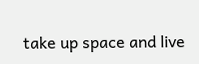take up space and live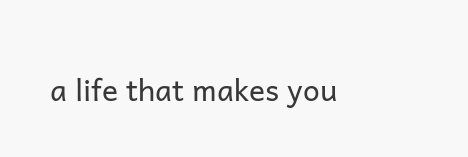a life that makes you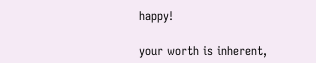happy!

your worth is inherent,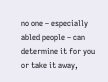no one – especially abled people – can determine it for you or take it away,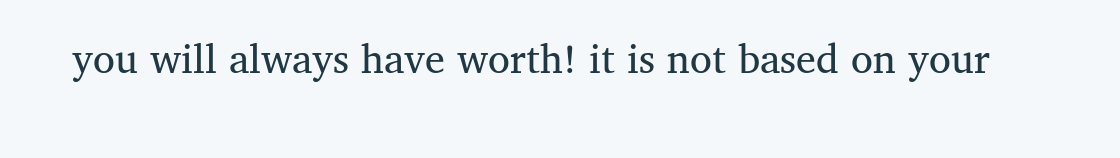you will always have worth! it is not based on your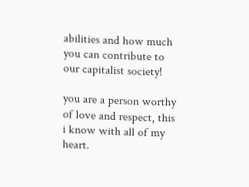abilities and how much you can contribute to our capitalist society!

you are a person worthy of love and respect, this i know with all of my heart.